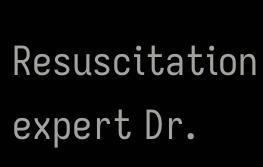Resuscitation expert Dr.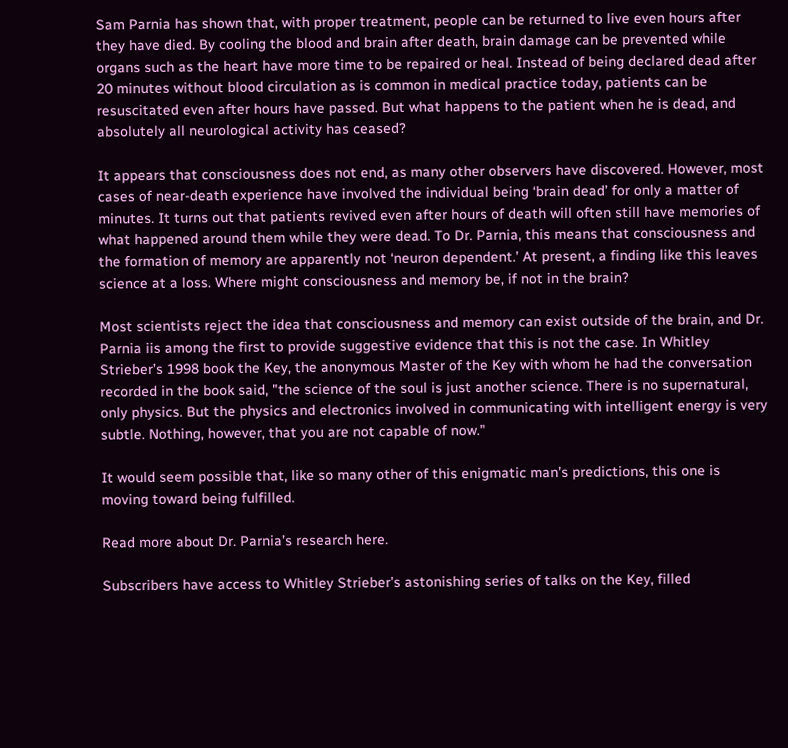Sam Parnia has shown that, with proper treatment, people can be returned to live even hours after they have died. By cooling the blood and brain after death, brain damage can be prevented while organs such as the heart have more time to be repaired or heal. Instead of being declared dead after 20 minutes without blood circulation as is common in medical practice today, patients can be resuscitated even after hours have passed. But what happens to the patient when he is dead, and absolutely all neurological activity has ceased?

It appears that consciousness does not end, as many other observers have discovered. However, most cases of near-death experience have involved the individual being ‘brain dead’ for only a matter of minutes. It turns out that patients revived even after hours of death will often still have memories of what happened around them while they were dead. To Dr. Parnia, this means that consciousness and the formation of memory are apparently not ‘neuron dependent.’ At present, a finding like this leaves science at a loss. Where might consciousness and memory be, if not in the brain?

Most scientists reject the idea that consciousness and memory can exist outside of the brain, and Dr. Parnia iis among the first to provide suggestive evidence that this is not the case. In Whitley Strieber’s 1998 book the Key, the anonymous Master of the Key with whom he had the conversation recorded in the book said, "the science of the soul is just another science. There is no supernatural, only physics. But the physics and electronics involved in communicating with intelligent energy is very subtle. Nothing, however, that you are not capable of now."

It would seem possible that, like so many other of this enigmatic man’s predictions, this one is moving toward being fulfilled.

Read more about Dr. Parnia’s research here.

Subscribers have access to Whitley Strieber’s astonishing series of talks on the Key, filled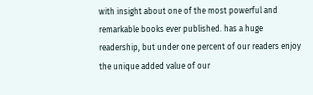with insight about one of the most powerful and remarkable books ever published. has a huge readership, but under one percent of our readers enjoy the unique added value of our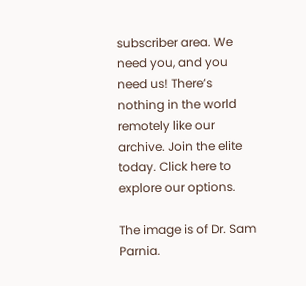subscriber area. We need you, and you need us! There’s nothing in the world remotely like our archive. Join the elite today. Click here to explore our options.

The image is of Dr. Sam Parnia.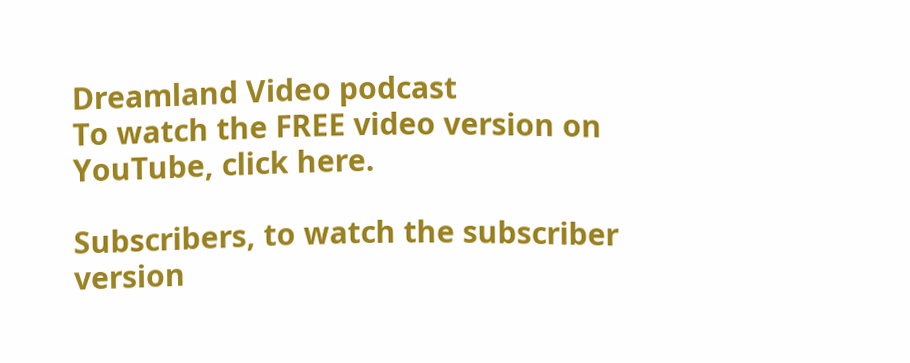Dreamland Video podcast
To watch the FREE video version on YouTube, click here.

Subscribers, to watch the subscriber version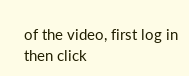of the video, first log in then click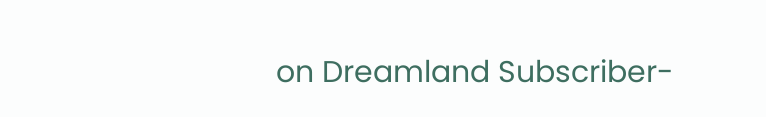on Dreamland Subscriber-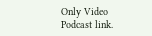Only Video Podcast link.